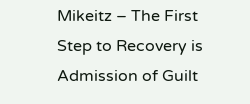Mikeitz – The First Step to Recovery is Admission of Guilt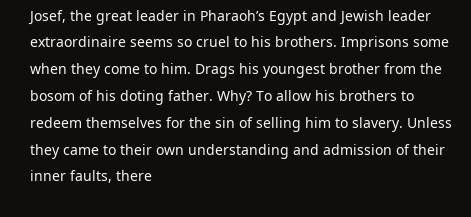Josef, the great leader in Pharaoh’s Egypt and Jewish leader extraordinaire seems so cruel to his brothers. Imprisons some when they come to him. Drags his youngest brother from the bosom of his doting father. Why? To allow his brothers to redeem themselves for the sin of selling him to slavery. Unless they came to their own understanding and admission of their inner faults, there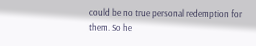could be no true personal redemption for them. So he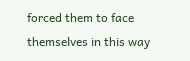forced them to face themselves in this way